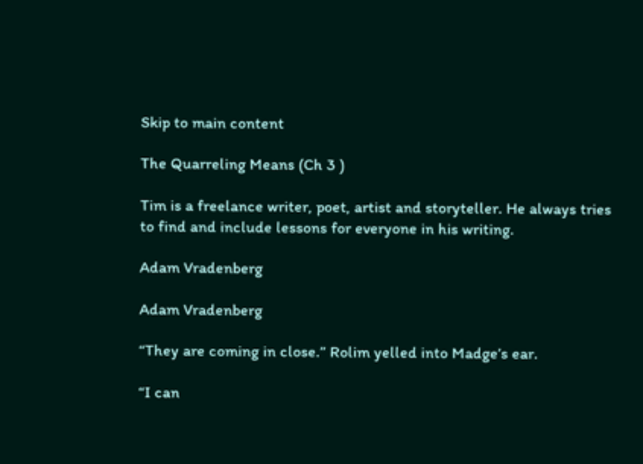Skip to main content

The Quarreling Means (Ch 3 )

Tim is a freelance writer, poet, artist and storyteller. He always tries to find and include lessons for everyone in his writing.

Adam Vradenberg

Adam Vradenberg

“They are coming in close.” Rolim yelled into Madge’s ear.

“I can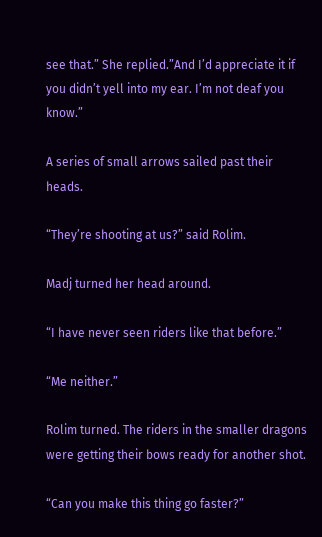see that.” She replied.”And I’d appreciate it if you didn’t yell into my ear. I’m not deaf you know.”

A series of small arrows sailed past their heads.

“They’re shooting at us?” said Rolim.

Madj turned her head around.

“I have never seen riders like that before.”

“Me neither.”

Rolim turned. The riders in the smaller dragons were getting their bows ready for another shot.

“Can you make this thing go faster?”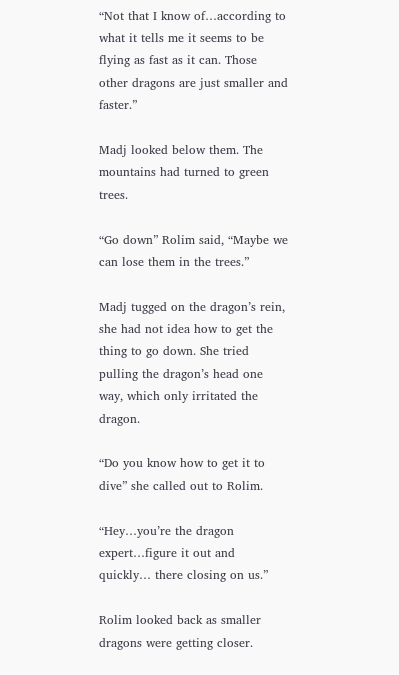“Not that I know of…according to what it tells me it seems to be flying as fast as it can. Those other dragons are just smaller and faster.”

Madj looked below them. The mountains had turned to green trees.

“Go down” Rolim said, “Maybe we can lose them in the trees.”

Madj tugged on the dragon’s rein, she had not idea how to get the thing to go down. She tried pulling the dragon’s head one way, which only irritated the dragon.

“Do you know how to get it to dive” she called out to Rolim.

“Hey…you’re the dragon expert…figure it out and quickly… there closing on us.”

Rolim looked back as smaller dragons were getting closer.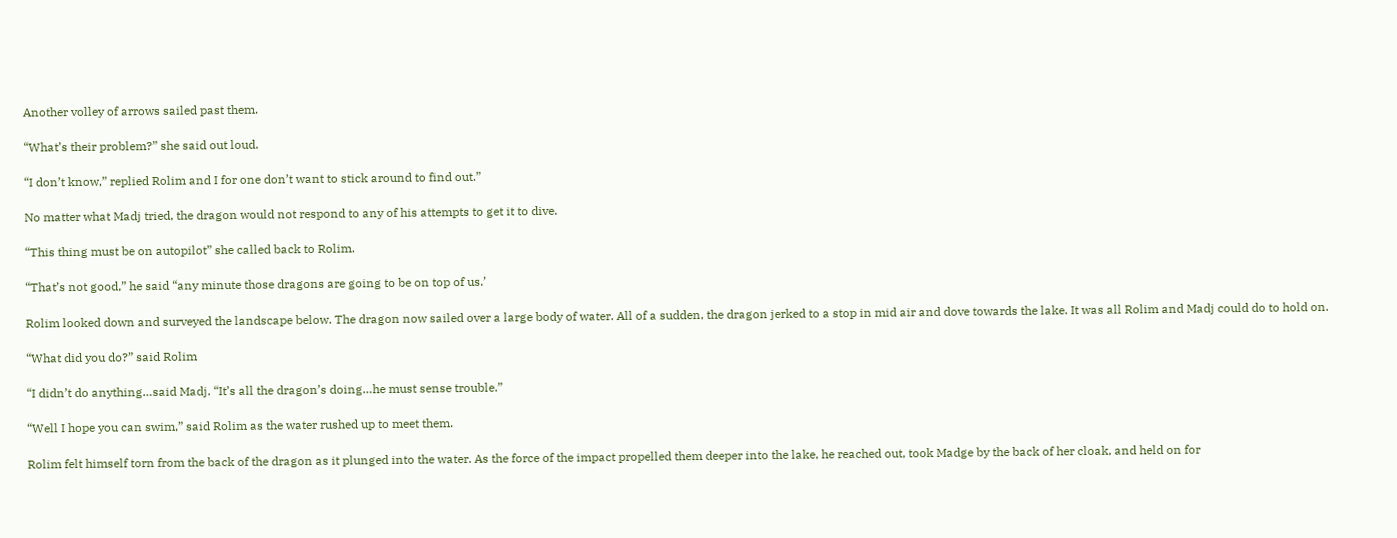Another volley of arrows sailed past them.

“What’s their problem?” she said out loud.

“I don’t know,” replied Rolim and I for one don’t want to stick around to find out.”

No matter what Madj tried, the dragon would not respond to any of his attempts to get it to dive.

“This thing must be on autopilot” she called back to Rolim.

“That’s not good,” he said “any minute those dragons are going to be on top of us.’

Rolim looked down and surveyed the landscape below. The dragon now sailed over a large body of water. All of a sudden, the dragon jerked to a stop in mid air and dove towards the lake. It was all Rolim and Madj could do to hold on.

“What did you do?” said Rolim

“I didn’t do anything…said Madj. “It’s all the dragon’s doing…he must sense trouble.”

“Well I hope you can swim,” said Rolim as the water rushed up to meet them.

Rolim felt himself torn from the back of the dragon as it plunged into the water. As the force of the impact propelled them deeper into the lake, he reached out, took Madge by the back of her cloak, and held on for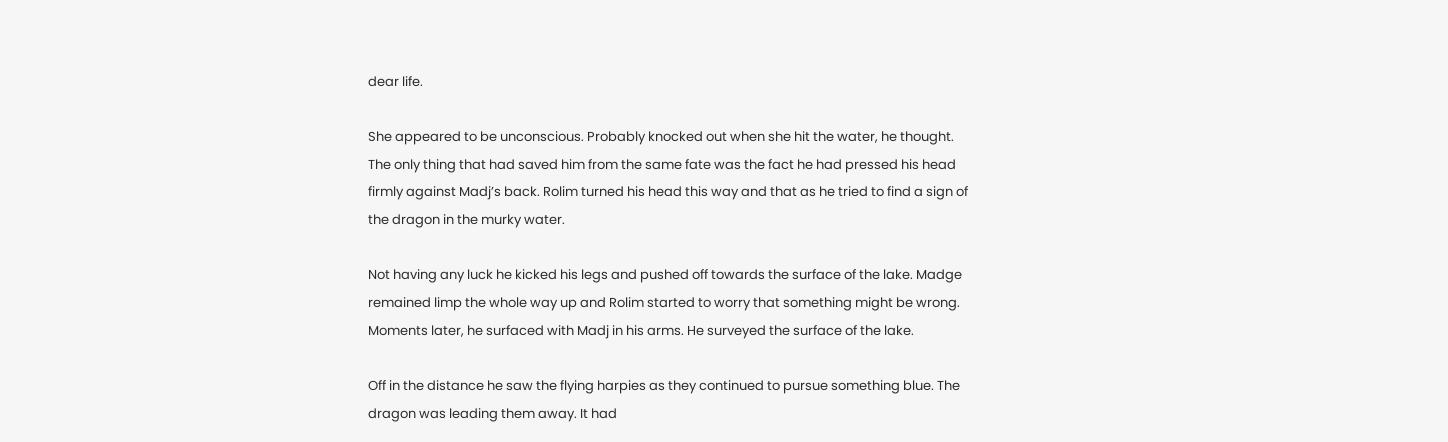dear life.

She appeared to be unconscious. Probably knocked out when she hit the water, he thought. The only thing that had saved him from the same fate was the fact he had pressed his head firmly against Madj’s back. Rolim turned his head this way and that as he tried to find a sign of the dragon in the murky water.

Not having any luck he kicked his legs and pushed off towards the surface of the lake. Madge remained limp the whole way up and Rolim started to worry that something might be wrong. Moments later, he surfaced with Madj in his arms. He surveyed the surface of the lake.

Off in the distance he saw the flying harpies as they continued to pursue something blue. The dragon was leading them away. It had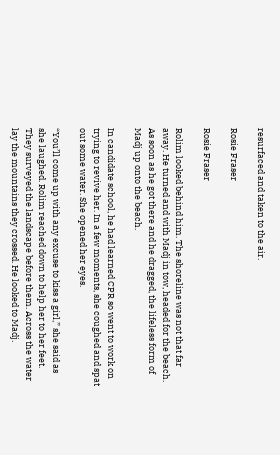resurfaced and taken to the air.

Rosie Fraser

Rosie Fraser

Rolim looked behind him. The shoreline was not that far away. He turned and with Madj in tow, headed for the beach. As soon as he got there and he dragged, the lifeless form of Madj up onto the beach.

In candidate school, he had learned CPR so went to work on trying to revive her. In a few moments, she coughed and spat out some water. She opened her eyes.

“You’ll come up with any excuse to kiss a girl,” she said as she laughed. Rolim reached down to help her to her feet. They surveyed the landscape before them. Across the water lay the mountains they crossed. He looked to Madj.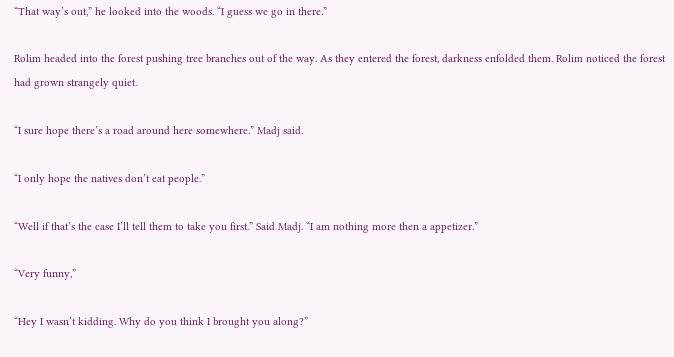“That way’s out,” he looked into the woods. “I guess we go in there.”

Rolim headed into the forest pushing tree branches out of the way. As they entered the forest, darkness enfolded them. Rolim noticed the forest had grown strangely quiet.

“I sure hope there’s a road around here somewhere.” Madj said.

“I only hope the natives don’t eat people.”

“Well if that’s the case I’ll tell them to take you first.” Said Madj. “I am nothing more then a appetizer.”

“Very funny,”

“Hey I wasn’t kidding. Why do you think I brought you along?”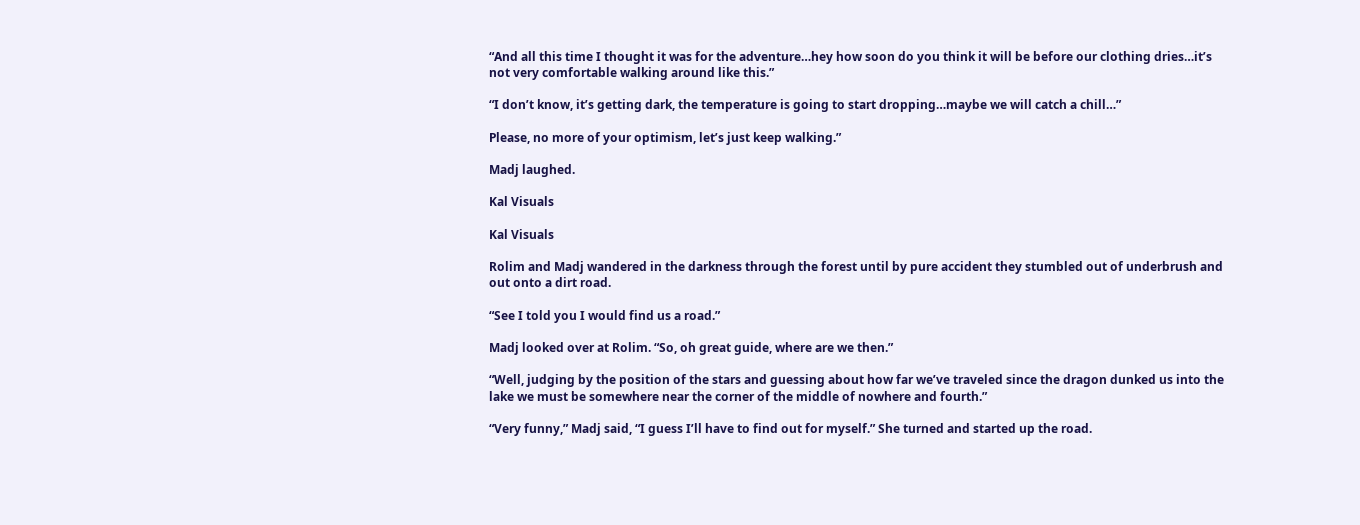“And all this time I thought it was for the adventure…hey how soon do you think it will be before our clothing dries…it’s not very comfortable walking around like this.”

“I don’t know, it’s getting dark, the temperature is going to start dropping…maybe we will catch a chill…”

Please, no more of your optimism, let’s just keep walking.”

Madj laughed.

Kal Visuals

Kal Visuals

Rolim and Madj wandered in the darkness through the forest until by pure accident they stumbled out of underbrush and out onto a dirt road.

“See I told you I would find us a road.”

Madj looked over at Rolim. “So, oh great guide, where are we then.”

“Well, judging by the position of the stars and guessing about how far we’ve traveled since the dragon dunked us into the lake we must be somewhere near the corner of the middle of nowhere and fourth.”

“Very funny,” Madj said, “I guess I’ll have to find out for myself.” She turned and started up the road.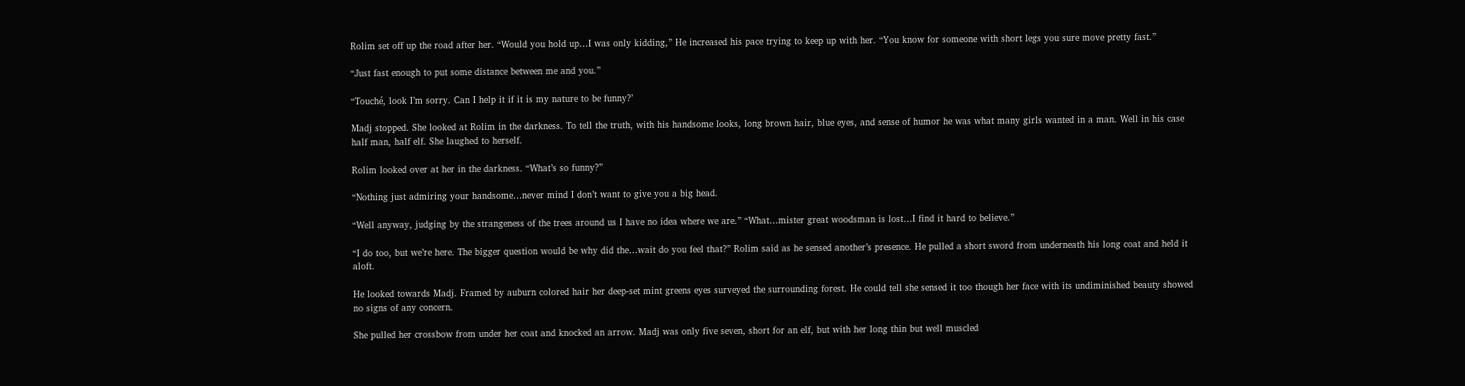Rolim set off up the road after her. “Would you hold up…I was only kidding,” He increased his pace trying to keep up with her. “You know for someone with short legs you sure move pretty fast.”

“Just fast enough to put some distance between me and you.”

“Touché, look I’m sorry. Can I help it if it is my nature to be funny?’

Madj stopped. She looked at Rolim in the darkness. To tell the truth, with his handsome looks, long brown hair, blue eyes, and sense of humor he was what many girls wanted in a man. Well in his case half man, half elf. She laughed to herself.

Rolim looked over at her in the darkness. “What’s so funny?”

“Nothing just admiring your handsome…never mind I don’t want to give you a big head.

“Well anyway, judging by the strangeness of the trees around us I have no idea where we are.” “What…mister great woodsman is lost…I find it hard to believe.”

“I do too, but we’re here. The bigger question would be why did the…wait do you feel that?” Rolim said as he sensed another’s presence. He pulled a short sword from underneath his long coat and held it aloft.

He looked towards Madj. Framed by auburn colored hair her deep-set mint greens eyes surveyed the surrounding forest. He could tell she sensed it too though her face with its undiminished beauty showed no signs of any concern.

She pulled her crossbow from under her coat and knocked an arrow. Madj was only five seven, short for an elf, but with her long thin but well muscled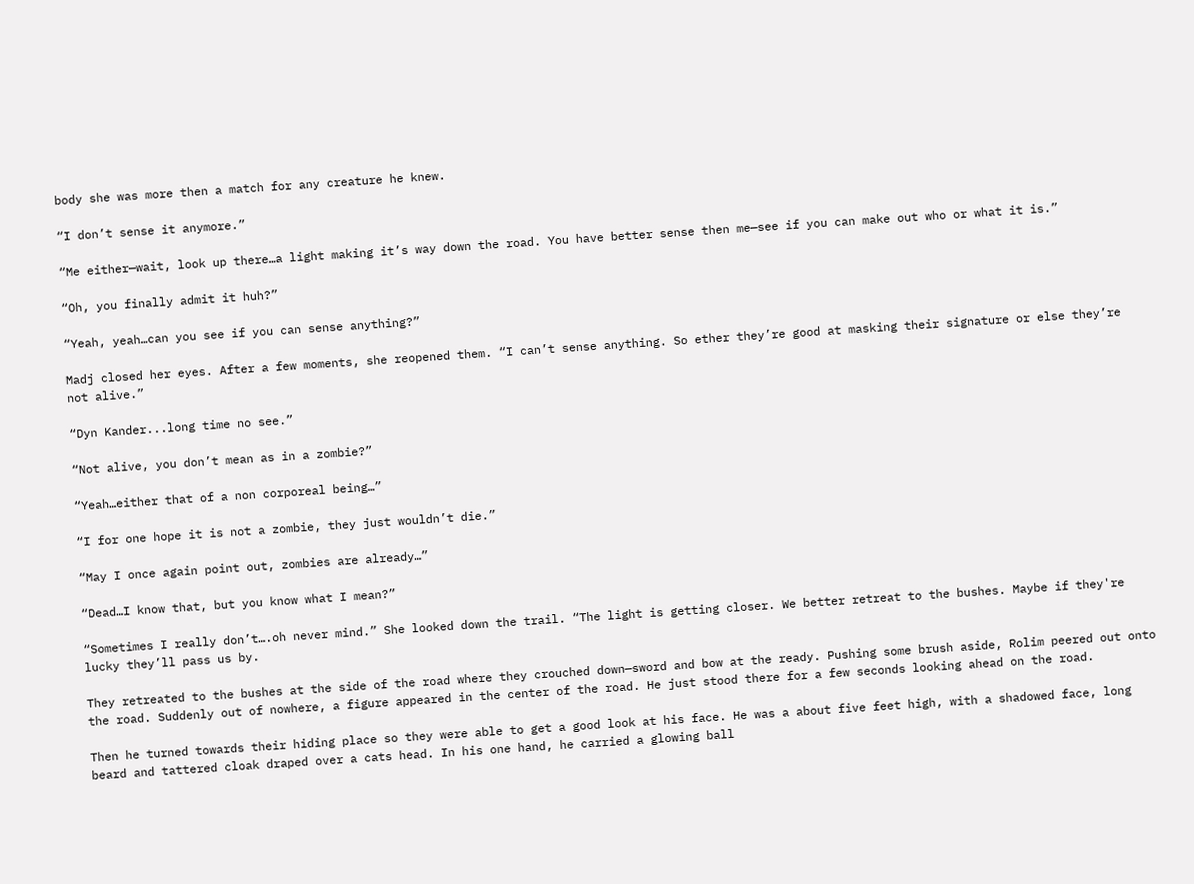body she was more then a match for any creature he knew.

“I don’t sense it anymore.”

“Me either—wait, look up there…a light making it’s way down the road. You have better sense then me—see if you can make out who or what it is.”

“Oh, you finally admit it huh?”

“Yeah, yeah…can you see if you can sense anything?”

Madj closed her eyes. After a few moments, she reopened them. “I can’t sense anything. So ether they’re good at masking their signature or else they’re not alive.”

“Dyn Kander...long time no see.”

“Not alive, you don’t mean as in a zombie?”

“Yeah…either that of a non corporeal being…”

“I for one hope it is not a zombie, they just wouldn’t die.”

“May I once again point out, zombies are already…”

“Dead…I know that, but you know what I mean?”

“Sometimes I really don’t….oh never mind.” She looked down the trail. “The light is getting closer. We better retreat to the bushes. Maybe if they're lucky they’ll pass us by.

They retreated to the bushes at the side of the road where they crouched down—sword and bow at the ready. Pushing some brush aside, Rolim peered out onto the road. Suddenly out of nowhere, a figure appeared in the center of the road. He just stood there for a few seconds looking ahead on the road.

Then he turned towards their hiding place so they were able to get a good look at his face. He was a about five feet high, with a shadowed face, long beard and tattered cloak draped over a cats head. In his one hand, he carried a glowing ball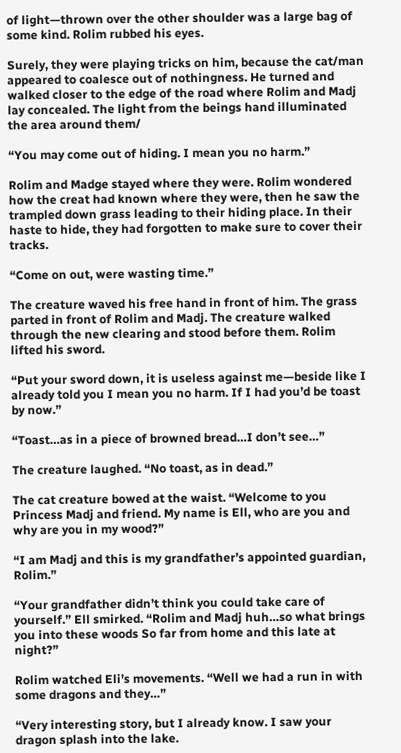of light—thrown over the other shoulder was a large bag of some kind. Rolim rubbed his eyes.

Surely, they were playing tricks on him, because the cat/man appeared to coalesce out of nothingness. He turned and walked closer to the edge of the road where Rolim and Madj lay concealed. The light from the beings hand illuminated the area around them/

“You may come out of hiding. I mean you no harm.”

Rolim and Madge stayed where they were. Rolim wondered how the creat had known where they were, then he saw the trampled down grass leading to their hiding place. In their haste to hide, they had forgotten to make sure to cover their tracks.

“Come on out, were wasting time.”

The creature waved his free hand in front of him. The grass parted in front of Rolim and Madj. The creature walked through the new clearing and stood before them. Rolim lifted his sword.

“Put your sword down, it is useless against me—beside like I already told you I mean you no harm. If I had you’d be toast by now.”

“Toast…as in a piece of browned bread…I don’t see…”

The creature laughed. “No toast, as in dead.”

The cat creature bowed at the waist. “Welcome to you Princess Madj and friend. My name is Ell, who are you and why are you in my wood?”

“I am Madj and this is my grandfather’s appointed guardian, Rolim.”

“Your grandfather didn’t think you could take care of yourself.” Ell smirked. “Rolim and Madj huh…so what brings you into these woods So far from home and this late at night?”

Rolim watched Eli’s movements. “Well we had a run in with some dragons and they…”

“Very interesting story, but I already know. I saw your dragon splash into the lake.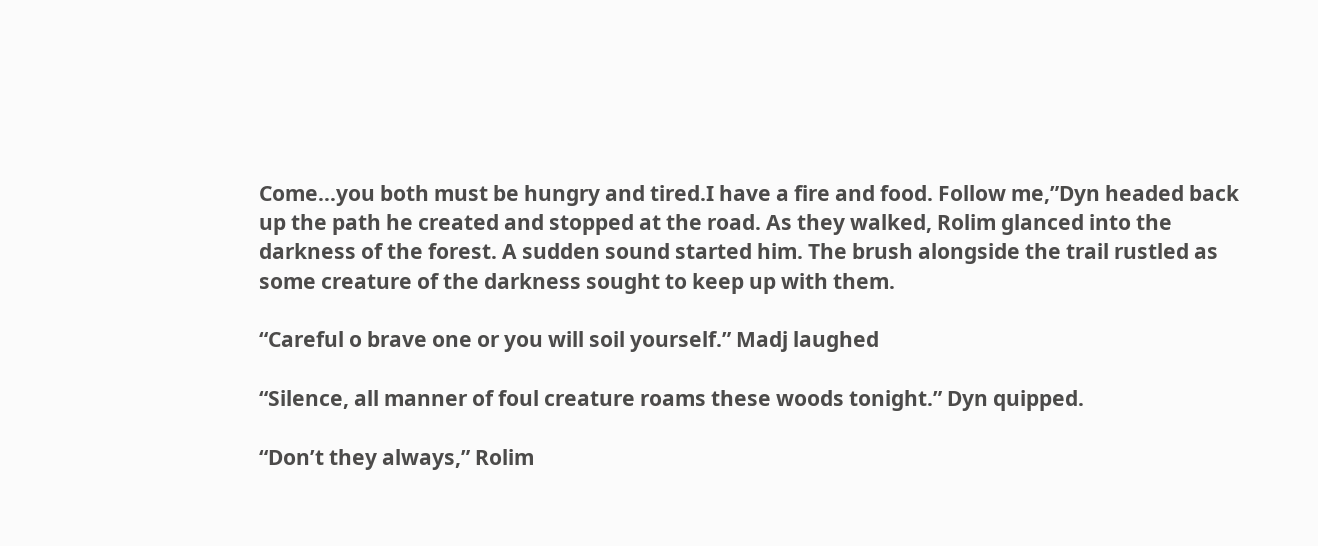Come…you both must be hungry and tired.I have a fire and food. Follow me,”Dyn headed back up the path he created and stopped at the road. As they walked, Rolim glanced into the darkness of the forest. A sudden sound started him. The brush alongside the trail rustled as some creature of the darkness sought to keep up with them.

“Careful o brave one or you will soil yourself.” Madj laughed

“Silence, all manner of foul creature roams these woods tonight.” Dyn quipped.

“Don’t they always,” Rolim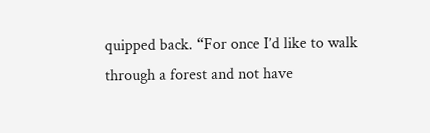quipped back. “For once I’d like to walk through a forest and not have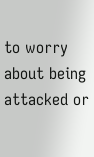to worry about being attacked or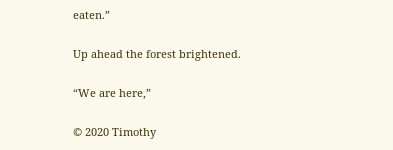eaten.”

Up ahead the forest brightened.

“We are here,”

© 2020 Timothy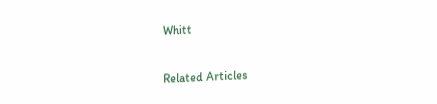Whitt

Related Articles